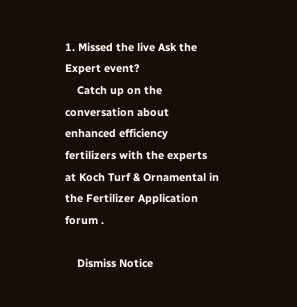1. Missed the live Ask the Expert event?
    Catch up on the conversation about enhanced efficiency fertilizers with the experts at Koch Turf & Ornamental in the Fertilizer Application forum .

    Dismiss Notice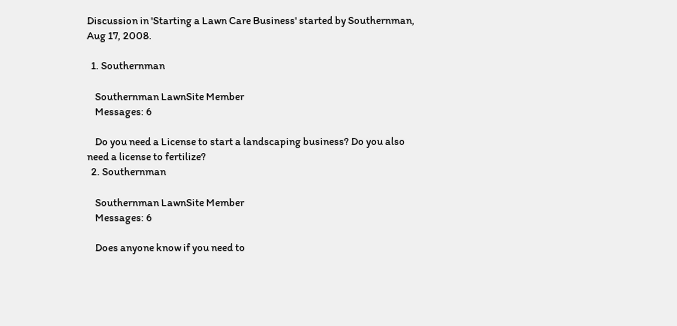Discussion in 'Starting a Lawn Care Business' started by Southernman, Aug 17, 2008.

  1. Southernman

    Southernman LawnSite Member
    Messages: 6

    Do you need a License to start a landscaping business? Do you also need a license to fertilize?
  2. Southernman

    Southernman LawnSite Member
    Messages: 6

    Does anyone know if you need to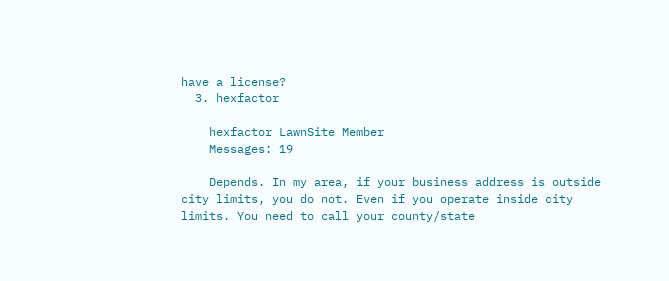have a license?
  3. hexfactor

    hexfactor LawnSite Member
    Messages: 19

    Depends. In my area, if your business address is outside city limits, you do not. Even if you operate inside city limits. You need to call your county/state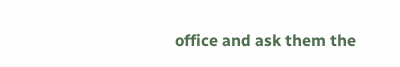office and ask them the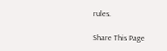rules.

Share This Page